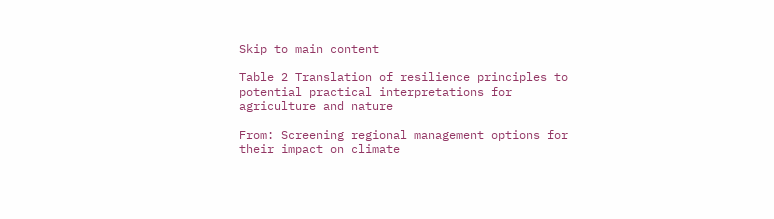Skip to main content

Table 2 Translation of resilience principles to potential practical interpretations for agriculture and nature

From: Screening regional management options for their impact on climate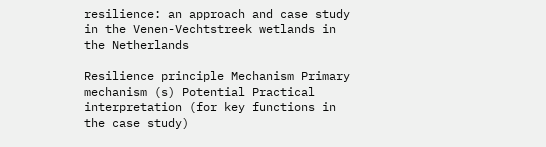resilience: an approach and case study in the Venen-Vechtstreek wetlands in the Netherlands

Resilience principle Mechanism Primary mechanism (s) Potential Practical interpretation (for key functions in the case study)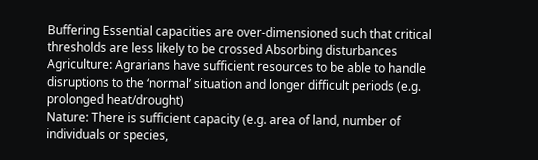Buffering Essential capacities are over-dimensioned such that critical thresholds are less likely to be crossed Absorbing disturbances Agriculture: Agrarians have sufficient resources to be able to handle disruptions to the ‘normal’ situation and longer difficult periods (e.g. prolonged heat/drought)
Nature: There is sufficient capacity (e.g. area of land, number of individuals or species,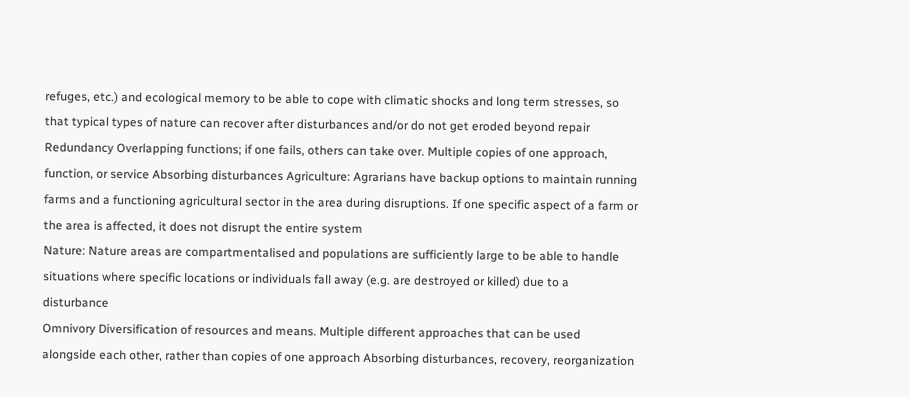refuges, etc.) and ecological memory to be able to cope with climatic shocks and long term stresses, so that typical types of nature can recover after disturbances and/or do not get eroded beyond repair
Redundancy Overlapping functions; if one fails, others can take over. Multiple copies of one approach, function, or service Absorbing disturbances Agriculture: Agrarians have backup options to maintain running farms and a functioning agricultural sector in the area during disruptions. If one specific aspect of a farm or the area is affected, it does not disrupt the entire system
Nature: Nature areas are compartmentalised and populations are sufficiently large to be able to handle situations where specific locations or individuals fall away (e.g. are destroyed or killed) due to a disturbance
Omnivory Diversification of resources and means. Multiple different approaches that can be used alongside each other, rather than copies of one approach Absorbing disturbances, recovery, reorganization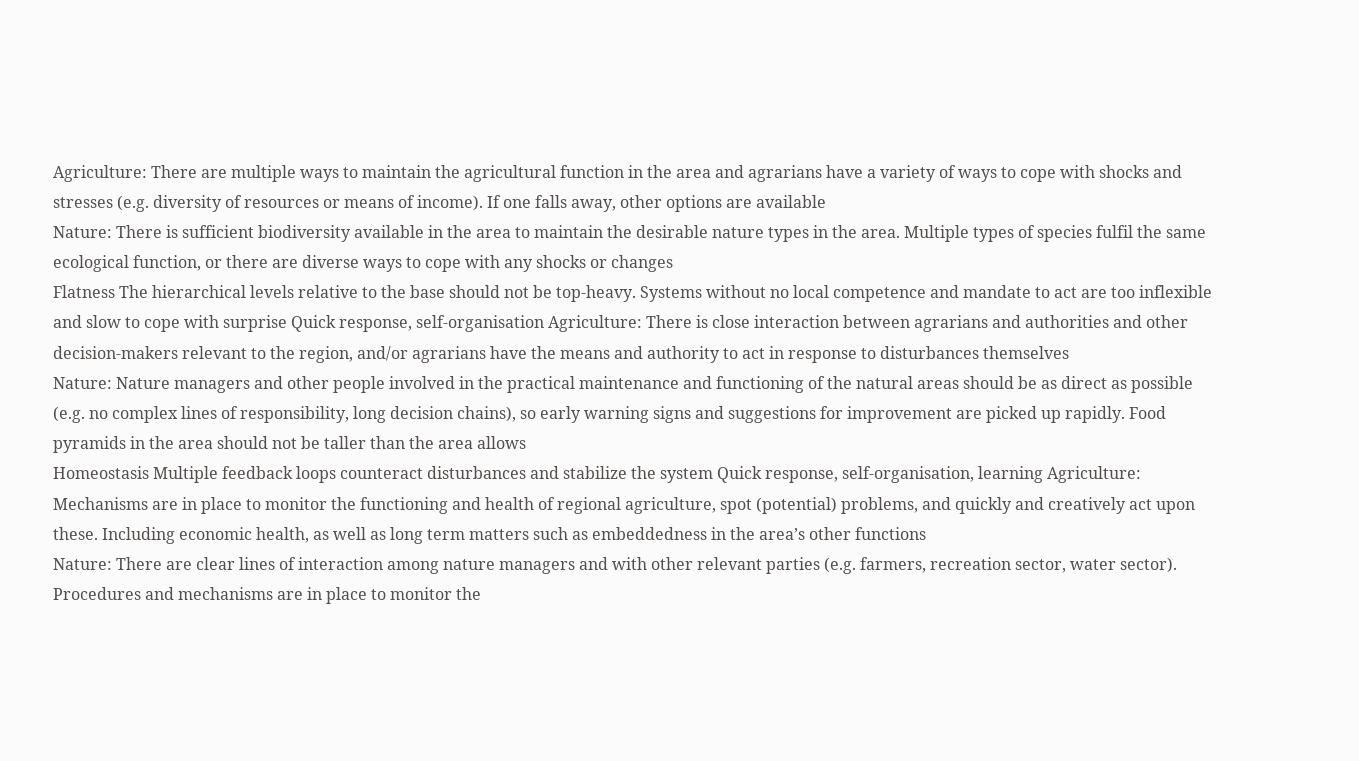Agriculture: There are multiple ways to maintain the agricultural function in the area and agrarians have a variety of ways to cope with shocks and stresses (e.g. diversity of resources or means of income). If one falls away, other options are available
Nature: There is sufficient biodiversity available in the area to maintain the desirable nature types in the area. Multiple types of species fulfil the same ecological function, or there are diverse ways to cope with any shocks or changes
Flatness The hierarchical levels relative to the base should not be top-heavy. Systems without no local competence and mandate to act are too inflexible and slow to cope with surprise Quick response, self-organisation Agriculture: There is close interaction between agrarians and authorities and other decision-makers relevant to the region, and/or agrarians have the means and authority to act in response to disturbances themselves
Nature: Nature managers and other people involved in the practical maintenance and functioning of the natural areas should be as direct as possible (e.g. no complex lines of responsibility, long decision chains), so early warning signs and suggestions for improvement are picked up rapidly. Food pyramids in the area should not be taller than the area allows
Homeostasis Multiple feedback loops counteract disturbances and stabilize the system Quick response, self-organisation, learning Agriculture: Mechanisms are in place to monitor the functioning and health of regional agriculture, spot (potential) problems, and quickly and creatively act upon these. Including economic health, as well as long term matters such as embeddedness in the area’s other functions
Nature: There are clear lines of interaction among nature managers and with other relevant parties (e.g. farmers, recreation sector, water sector). Procedures and mechanisms are in place to monitor the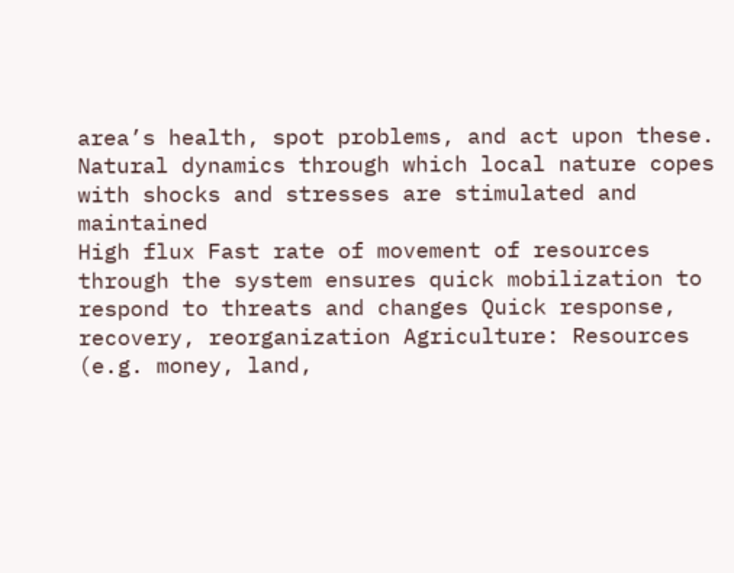area’s health, spot problems, and act upon these. Natural dynamics through which local nature copes with shocks and stresses are stimulated and maintained
High flux Fast rate of movement of resources through the system ensures quick mobilization to respond to threats and changes Quick response, recovery, reorganization Agriculture: Resources (e.g. money, land,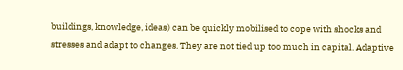buildings, knowledge, ideas) can be quickly mobilised to cope with shocks and stresses and adapt to changes. They are not tied up too much in capital. Adaptive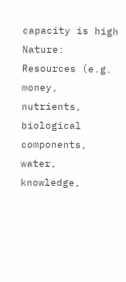capacity is high
Nature: Resources (e.g. money, nutrients, biological components, water, knowledge,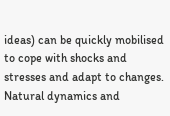ideas) can be quickly mobilised to cope with shocks and stresses and adapt to changes. Natural dynamics and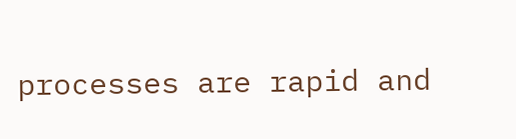processes are rapid and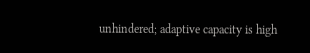unhindered; adaptive capacity is high